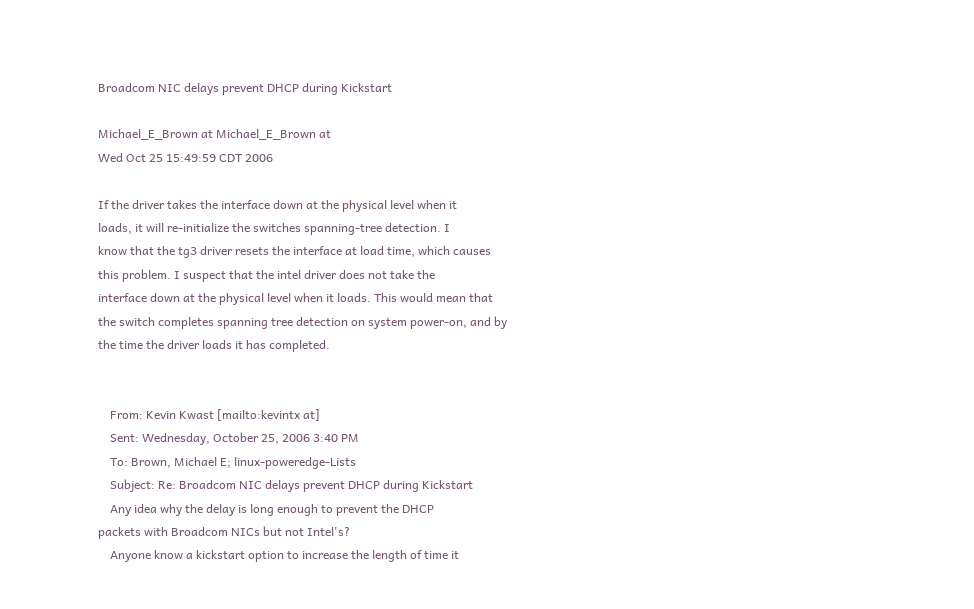Broadcom NIC delays prevent DHCP during Kickstart

Michael_E_Brown at Michael_E_Brown at
Wed Oct 25 15:49:59 CDT 2006

If the driver takes the interface down at the physical level when it
loads, it will re-initialize the switches spanning-tree detection. I
know that the tg3 driver resets the interface at load time, which causes
this problem. I suspect that the intel driver does not take the
interface down at the physical level when it loads. This would mean that
the switch completes spanning tree detection on system power-on, and by
the time the driver loads it has completed.


    From: Kevin Kwast [mailto:kevintx at]
    Sent: Wednesday, October 25, 2006 3:40 PM
    To: Brown, Michael E; linux-poweredge-Lists
    Subject: Re: Broadcom NIC delays prevent DHCP during Kickstart
    Any idea why the delay is long enough to prevent the DHCP
packets with Broadcom NICs but not Intel's?
    Anyone know a kickstart option to increase the length of time it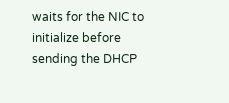waits for the NIC to initialize before sending the DHCP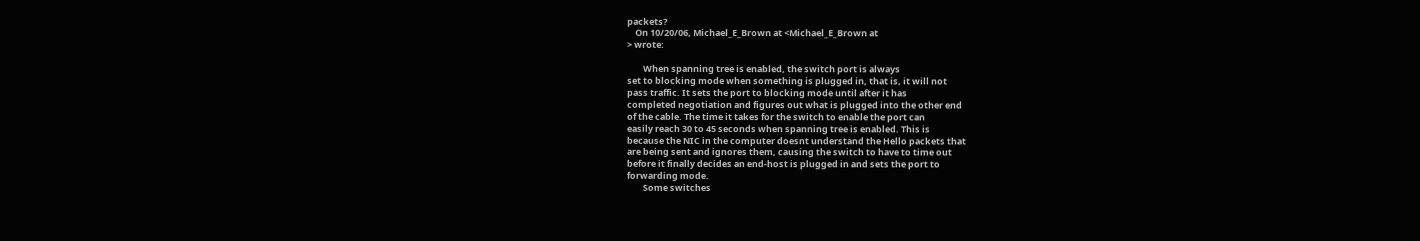packets?
    On 10/20/06, Michael_E_Brown at <Michael_E_Brown at
> wrote:

        When spanning tree is enabled, the switch port is always
set to blocking mode when something is plugged in, that is, it will not
pass traffic. It sets the port to blocking mode until after it has
completed negotiation and figures out what is plugged into the other end
of the cable. The time it takes for the switch to enable the port can
easily reach 30 to 45 seconds when spanning tree is enabled. This is
because the NIC in the computer doesnt understand the Hello packets that
are being sent and ignores them, causing the switch to have to time out
before it finally decides an end-host is plugged in and sets the port to
forwarding mode.
        Some switches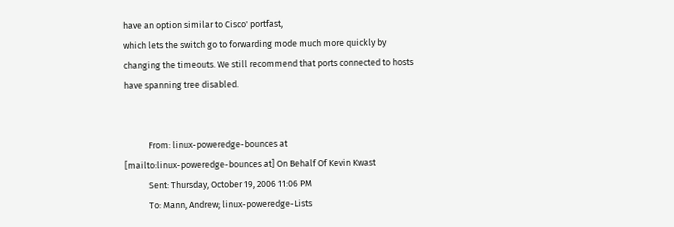have an option similar to Cisco' portfast,
which lets the switch go to forwarding mode much more quickly by
changing the timeouts. We still recommend that ports connected to hosts
have spanning tree disabled.


            From: linux-poweredge-bounces at
[mailto:linux-poweredge-bounces at] On Behalf Of Kevin Kwast
            Sent: Thursday, October 19, 2006 11:06 PM
            To: Mann, Andrew; linux-poweredge-Lists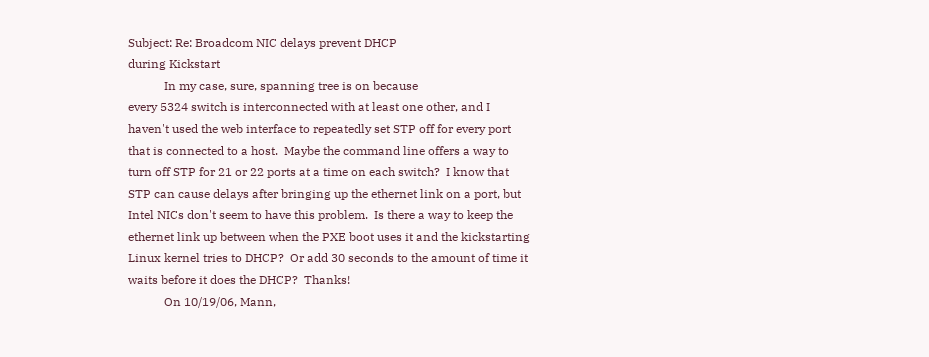Subject: Re: Broadcom NIC delays prevent DHCP
during Kickstart
            In my case, sure, spanning tree is on because
every 5324 switch is interconnected with at least one other, and I
haven't used the web interface to repeatedly set STP off for every port
that is connected to a host.  Maybe the command line offers a way to
turn off STP for 21 or 22 ports at a time on each switch?  I know that
STP can cause delays after bringing up the ethernet link on a port, but
Intel NICs don't seem to have this problem.  Is there a way to keep the
ethernet link up between when the PXE boot uses it and the kickstarting
Linux kernel tries to DHCP?  Or add 30 seconds to the amount of time it
waits before it does the DHCP?  Thanks!
            On 10/19/06, Mann,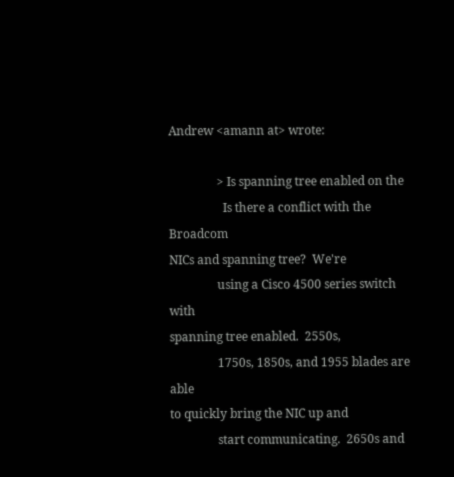Andrew <amann at> wrote:

                > Is spanning tree enabled on the
                  Is there a conflict with the Broadcom
NICs and spanning tree?  We're
                using a Cisco 4500 series switch with
spanning tree enabled.  2550s,
                1750s, 1850s, and 1955 blades are able
to quickly bring the NIC up and
                start communicating.  2650s and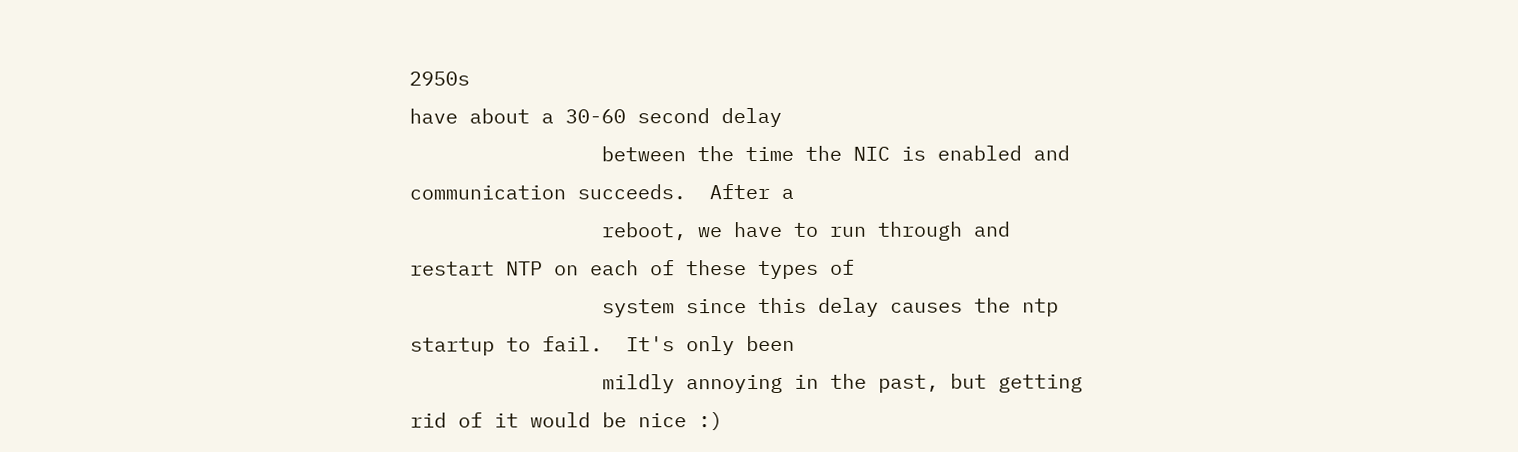2950s
have about a 30-60 second delay
                between the time the NIC is enabled and
communication succeeds.  After a
                reboot, we have to run through and
restart NTP on each of these types of
                system since this delay causes the ntp
startup to fail.  It's only been
                mildly annoying in the past, but getting
rid of it would be nice :)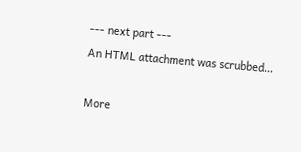--- next part ---
An HTML attachment was scrubbed...

More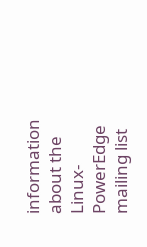information about the Linux-PowerEdge mailing list